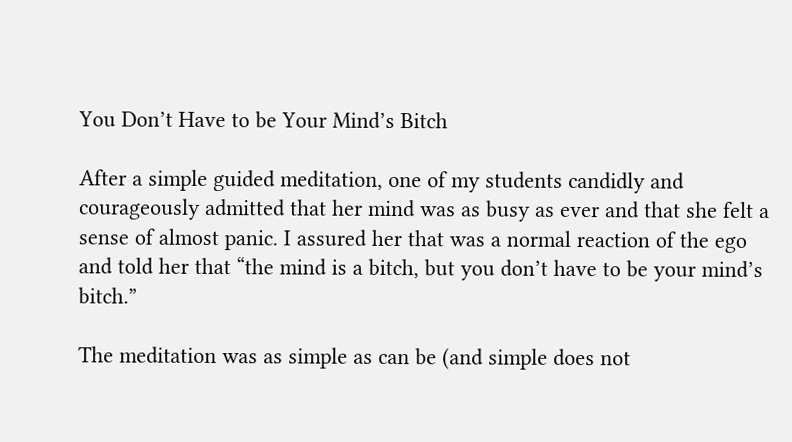You Don’t Have to be Your Mind’s Bitch

After a simple guided meditation, one of my students candidly and courageously admitted that her mind was as busy as ever and that she felt a sense of almost panic. I assured her that was a normal reaction of the ego and told her that “the mind is a bitch, but you don’t have to be your mind’s bitch.”

The meditation was as simple as can be (and simple does not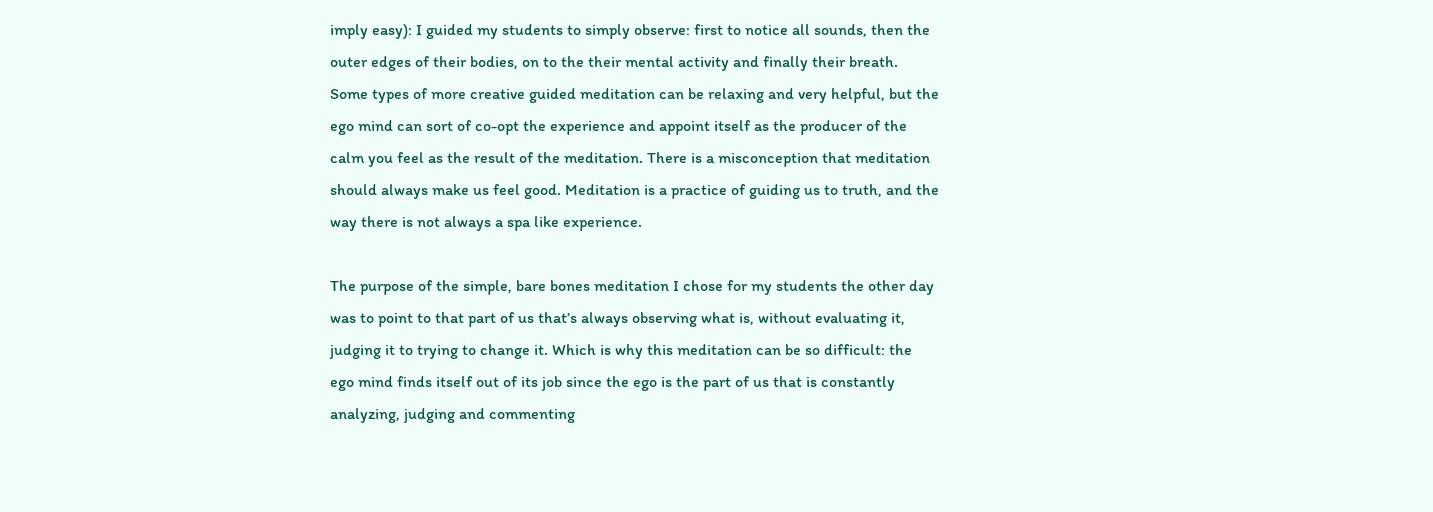imply easy): I guided my students to simply observe: first to notice all sounds, then the outer edges of their bodies, on to the their mental activity and finally their breath. Some types of more creative guided meditation can be relaxing and very helpful, but the ego mind can sort of co-opt the experience and appoint itself as the producer of the calm you feel as the result of the meditation. There is a misconception that meditation should always make us feel good. Meditation is a practice of guiding us to truth, and the way there is not always a spa like experience.

The purpose of the simple, bare bones meditation I chose for my students the other day was to point to that part of us that’s always observing what is, without evaluating it, judging it to trying to change it. Which is why this meditation can be so difficult: the ego mind finds itself out of its job since the ego is the part of us that is constantly analyzing, judging and commenting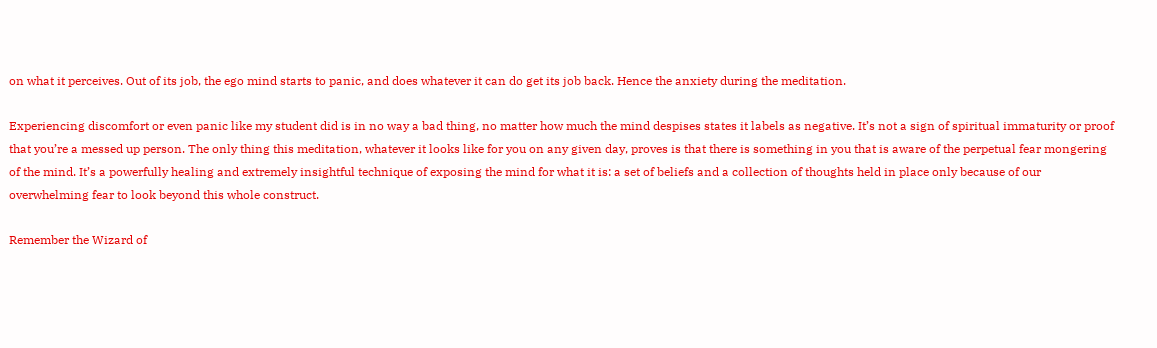on what it perceives. Out of its job, the ego mind starts to panic, and does whatever it can do get its job back. Hence the anxiety during the meditation.

Experiencing discomfort or even panic like my student did is in no way a bad thing, no matter how much the mind despises states it labels as negative. It’s not a sign of spiritual immaturity or proof that you’re a messed up person. The only thing this meditation, whatever it looks like for you on any given day, proves is that there is something in you that is aware of the perpetual fear mongering of the mind. It’s a powerfully healing and extremely insightful technique of exposing the mind for what it is: a set of beliefs and a collection of thoughts held in place only because of our overwhelming fear to look beyond this whole construct.

Remember the Wizard of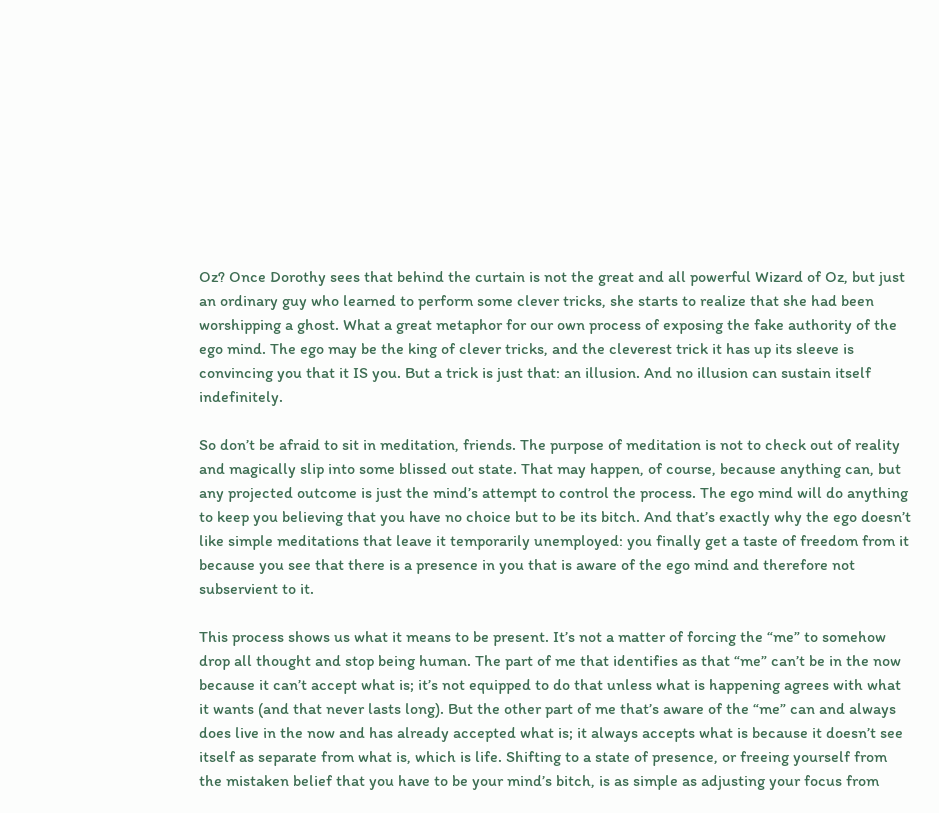Oz? Once Dorothy sees that behind the curtain is not the great and all powerful Wizard of Oz, but just an ordinary guy who learned to perform some clever tricks, she starts to realize that she had been worshipping a ghost. What a great metaphor for our own process of exposing the fake authority of the ego mind. The ego may be the king of clever tricks, and the cleverest trick it has up its sleeve is convincing you that it IS you. But a trick is just that: an illusion. And no illusion can sustain itself indefinitely.

So don’t be afraid to sit in meditation, friends. The purpose of meditation is not to check out of reality and magically slip into some blissed out state. That may happen, of course, because anything can, but any projected outcome is just the mind’s attempt to control the process. The ego mind will do anything to keep you believing that you have no choice but to be its bitch. And that’s exactly why the ego doesn’t like simple meditations that leave it temporarily unemployed: you finally get a taste of freedom from it because you see that there is a presence in you that is aware of the ego mind and therefore not subservient to it.

This process shows us what it means to be present. It’s not a matter of forcing the “me” to somehow drop all thought and stop being human. The part of me that identifies as that “me” can’t be in the now because it can’t accept what is; it’s not equipped to do that unless what is happening agrees with what it wants (and that never lasts long). But the other part of me that’s aware of the “me” can and always does live in the now and has already accepted what is; it always accepts what is because it doesn’t see itself as separate from what is, which is life. Shifting to a state of presence, or freeing yourself from the mistaken belief that you have to be your mind’s bitch, is as simple as adjusting your focus from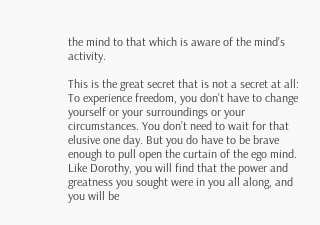the mind to that which is aware of the mind’s activity.

This is the great secret that is not a secret at all: To experience freedom, you don’t have to change yourself or your surroundings or your circumstances. You don’t need to wait for that elusive one day. But you do have to be brave enough to pull open the curtain of the ego mind. Like Dorothy, you will find that the power and greatness you sought were in you all along, and you will be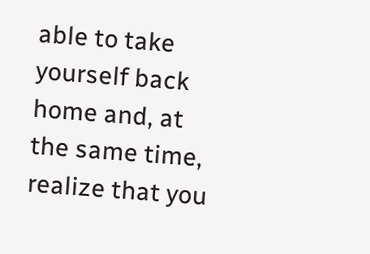able to take yourself back home and, at the same time, realize that you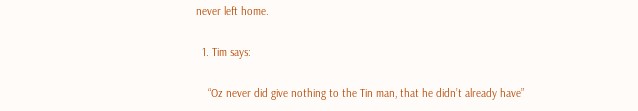never left home.

  1. Tim says:

    “Oz never did give nothing to the Tin man, that he didn’t already have”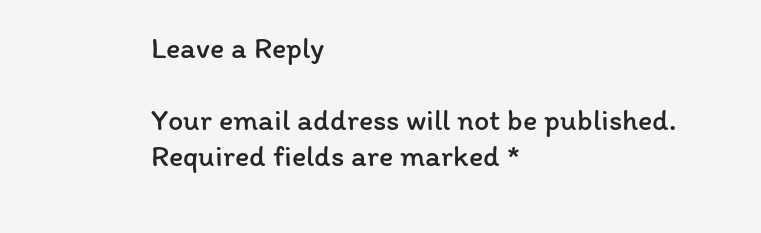Leave a Reply

Your email address will not be published. Required fields are marked *